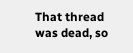That thread was dead, so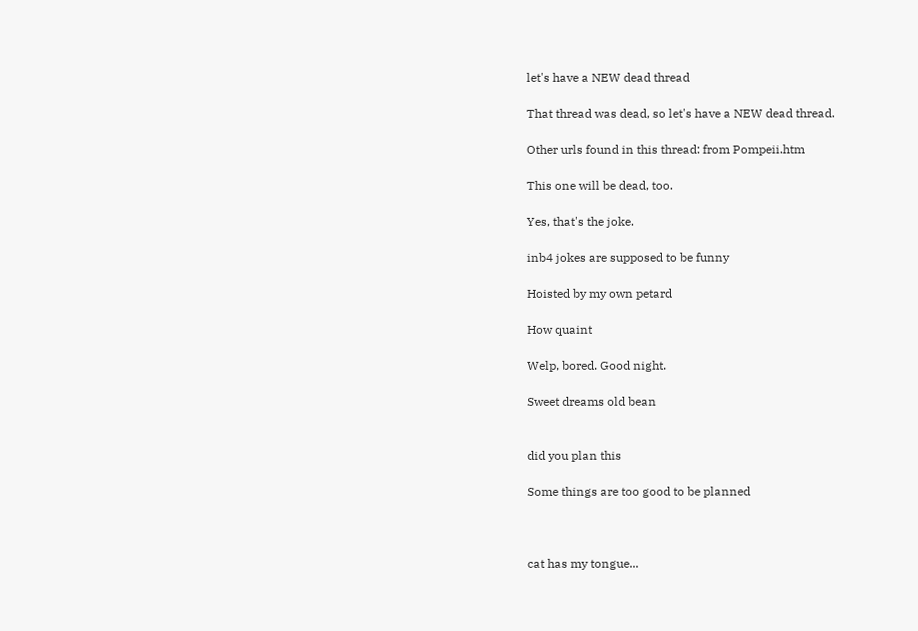let's have a NEW dead thread

That thread was dead, so let's have a NEW dead thread.

Other urls found in this thread: from Pompeii.htm

This one will be dead, too.

Yes, that's the joke.

inb4 jokes are supposed to be funny

Hoisted by my own petard

How quaint

Welp, bored. Good night.

Sweet dreams old bean


did you plan this

Some things are too good to be planned



cat has my tongue...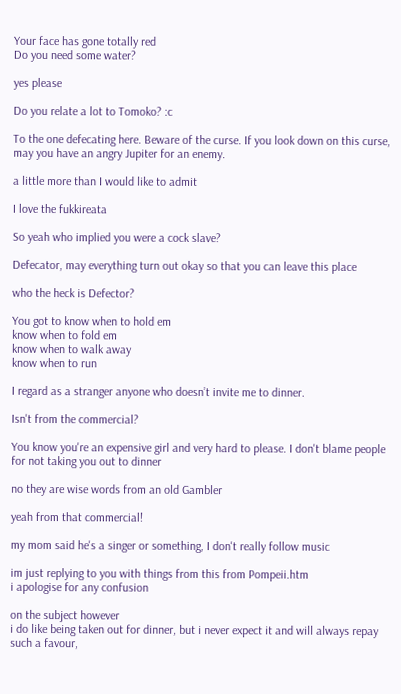Your face has gone totally red
Do you need some water?

yes please

Do you relate a lot to Tomoko? :c

To the one defecating here. Beware of the curse. If you look down on this curse, may you have an angry Jupiter for an enemy.

a little more than I would like to admit

I love the fukkireata

So yeah who implied you were a cock slave?

Defecator, may everything turn out okay so that you can leave this place

who the heck is Defector?

You got to know when to hold em
know when to fold em
know when to walk away
know when to run

I regard as a stranger anyone who doesn’t invite me to dinner.

Isn't from the commercial?

You know you're an expensive girl and very hard to please. I don't blame people for not taking you out to dinner

no they are wise words from an old Gambler

yeah from that commercial!

my mom said he's a singer or something, I don't really follow music

im just replying to you with things from this from Pompeii.htm
i apologise for any confusion

on the subject however
i do like being taken out for dinner, but i never expect it and will always repay such a favour,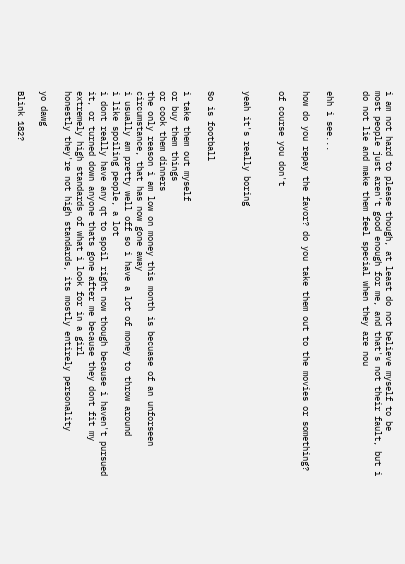i am not hard to please though, at least do not believe myself to be
most people just aren't good enough for me, and that's not their fault, but i do not lie and make them feel special when they are nou


ehh i see...

how do you repay the favor? do you take them out to the movies or something?

of course you don't


yeah it's really boring


So is football

i take them out myself
or buy them things
or cook them dinners
the only reason i am low on money this month is becuase of an unforseen circumstance, that has now gone away
i usually am pretty well off so i have a lot of money to throw around
i like spoiling people, a lot
i dont really have any qt to spoil right now though because i haven't pursued it, or turned down anyone thats gone after me because they dont fit my extremely high standards of what i look for in a girl
honestly they're not high standards, its mostly entirely personality

yo dawg

Blink 182?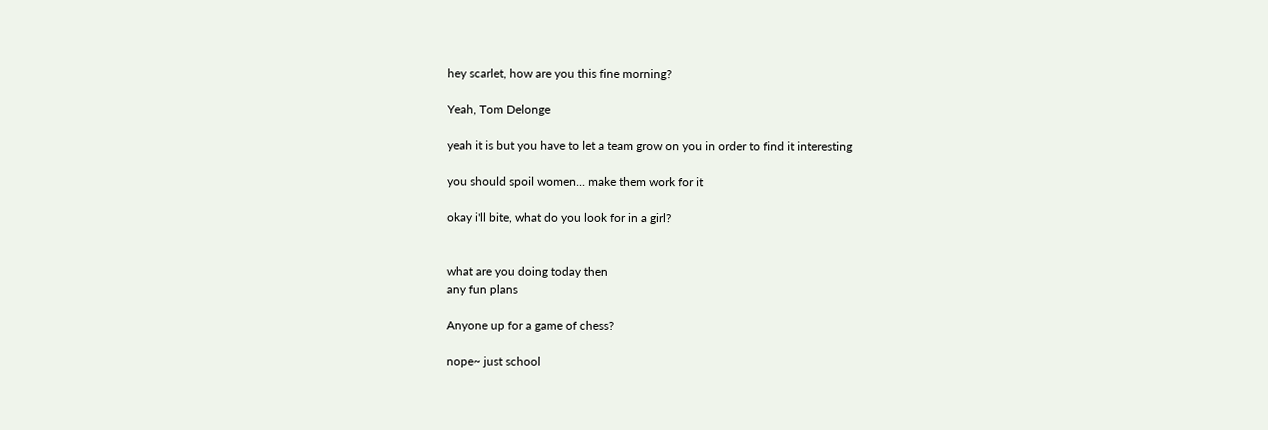hey scarlet, how are you this fine morning?

Yeah, Tom Delonge

yeah it is but you have to let a team grow on you in order to find it interesting

you should spoil women... make them work for it

okay i'll bite, what do you look for in a girl?


what are you doing today then
any fun plans

Anyone up for a game of chess?

nope~ just school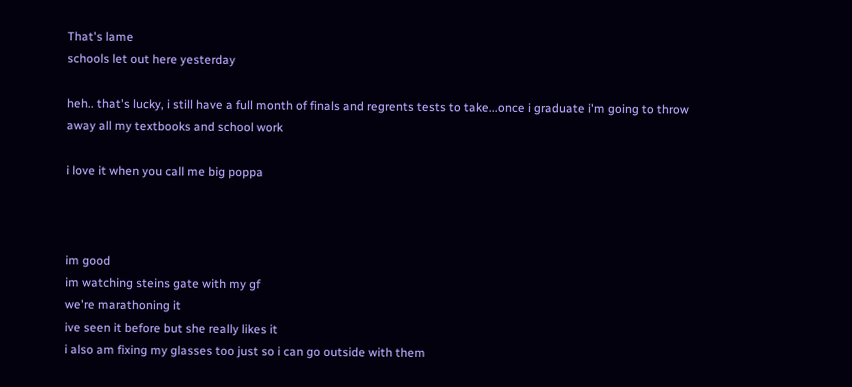That's lame
schools let out here yesterday

heh.. that's lucky, i still have a full month of finals and regrents tests to take...once i graduate i'm going to throw away all my textbooks and school work

i love it when you call me big poppa



im good
im watching steins gate with my gf
we're marathoning it
ive seen it before but she really likes it
i also am fixing my glasses too just so i can go outside with them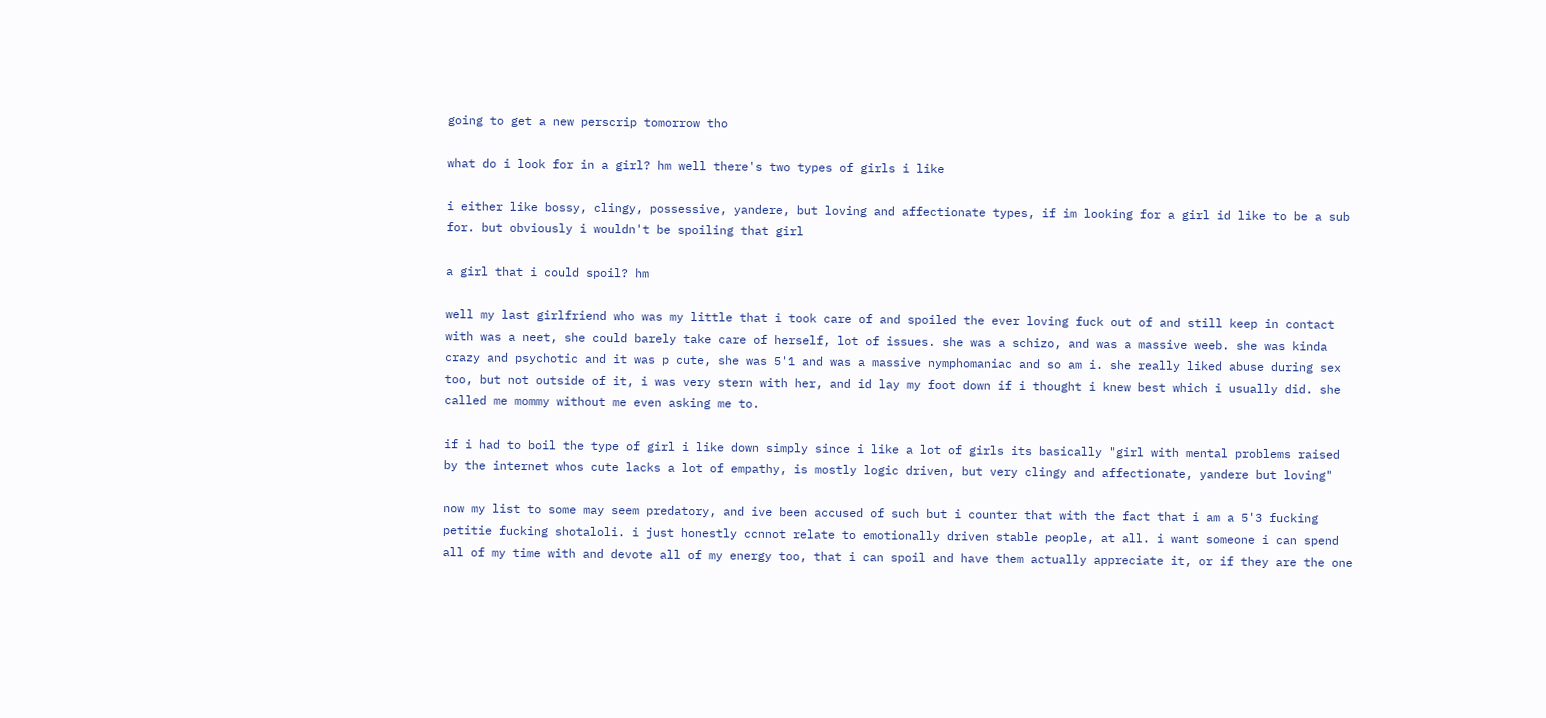going to get a new perscrip tomorrow tho

what do i look for in a girl? hm well there's two types of girls i like

i either like bossy, clingy, possessive, yandere, but loving and affectionate types, if im looking for a girl id like to be a sub for. but obviously i wouldn't be spoiling that girl

a girl that i could spoil? hm

well my last girlfriend who was my little that i took care of and spoiled the ever loving fuck out of and still keep in contact with was a neet, she could barely take care of herself, lot of issues. she was a schizo, and was a massive weeb. she was kinda crazy and psychotic and it was p cute, she was 5'1 and was a massive nymphomaniac and so am i. she really liked abuse during sex too, but not outside of it, i was very stern with her, and id lay my foot down if i thought i knew best which i usually did. she called me mommy without me even asking me to.

if i had to boil the type of girl i like down simply since i like a lot of girls its basically "girl with mental problems raised by the internet whos cute lacks a lot of empathy, is mostly logic driven, but very clingy and affectionate, yandere but loving"

now my list to some may seem predatory, and ive been accused of such but i counter that with the fact that i am a 5'3 fucking petitie fucking shotaloli. i just honestly ccnnot relate to emotionally driven stable people, at all. i want someone i can spend all of my time with and devote all of my energy too, that i can spoil and have them actually appreciate it, or if they are the one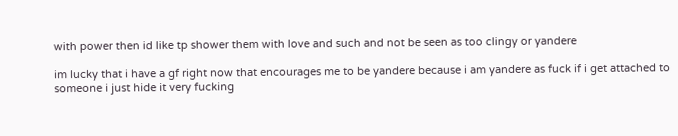with power then id like tp shower them with love and such and not be seen as too clingy or yandere

im lucky that i have a gf right now that encourages me to be yandere because i am yandere as fuck if i get attached to someone i just hide it very fucking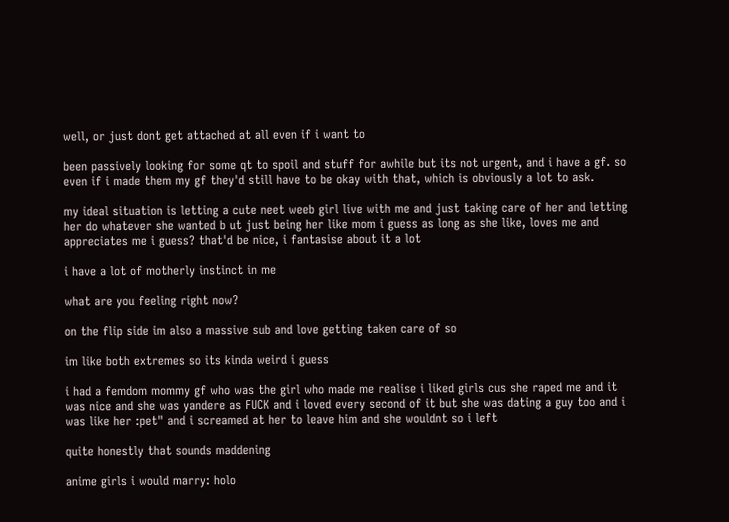well, or just dont get attached at all even if i want to

been passively looking for some qt to spoil and stuff for awhile but its not urgent, and i have a gf. so even if i made them my gf they'd still have to be okay with that, which is obviously a lot to ask.

my ideal situation is letting a cute neet weeb girl live with me and just taking care of her and letting her do whatever she wanted b ut just being her like mom i guess as long as she like, loves me and appreciates me i guess? that'd be nice, i fantasise about it a lot

i have a lot of motherly instinct in me

what are you feeling right now?

on the flip side im also a massive sub and love getting taken care of so

im like both extremes so its kinda weird i guess

i had a femdom mommy gf who was the girl who made me realise i liked girls cus she raped me and it was nice and she was yandere as FUCK and i loved every second of it but she was dating a guy too and i was like her :pet" and i screamed at her to leave him and she wouldnt so i left

quite honestly that sounds maddening

anime girls i would marry: holo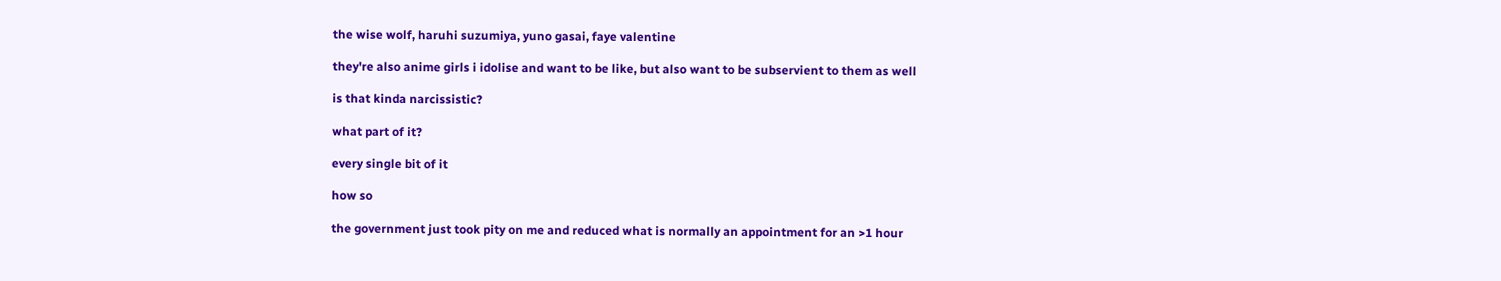the wise wolf, haruhi suzumiya, yuno gasai, faye valentine

they're also anime girls i idolise and want to be like, but also want to be subservient to them as well

is that kinda narcissistic?

what part of it?

every single bit of it

how so

the government just took pity on me and reduced what is normally an appointment for an >1 hour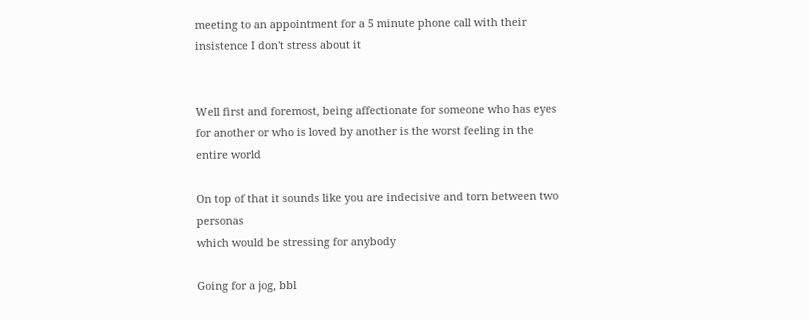meeting to an appointment for a 5 minute phone call with their insistence I don't stress about it


Well first and foremost, being affectionate for someone who has eyes for another or who is loved by another is the worst feeling in the entire world

On top of that it sounds like you are indecisive and torn between two personas
which would be stressing for anybody

Going for a jog, bbl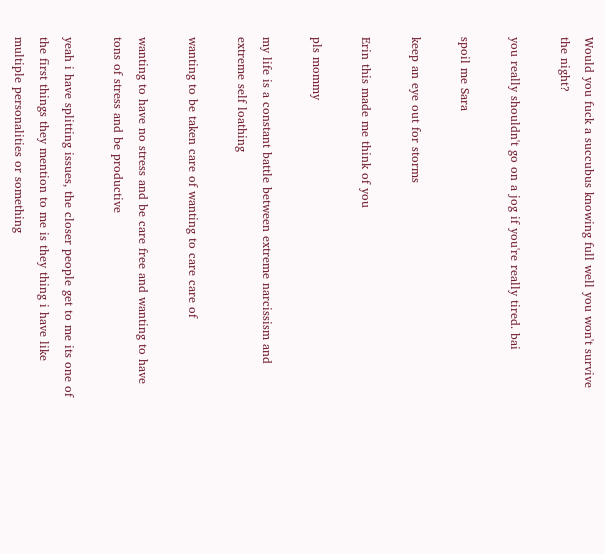Would you fuck a succubus knowing full well you won't survive the night?

you really shouldn't go on a jog if you're really tired. bai

spoil me Sara

keep an eye out for storms

Erin this made me think of you

pls mommy

my life is a constant battle between extreme narcissism and extreme self loathing

wanting to be taken care of wanting to care care of

wanting to have no stress and be care free and wanting to have tons of stress and be productive

yeah i have splitting issues, the closer people get to me its one of the first things they mention to me is they thing i have like multiple personalities or something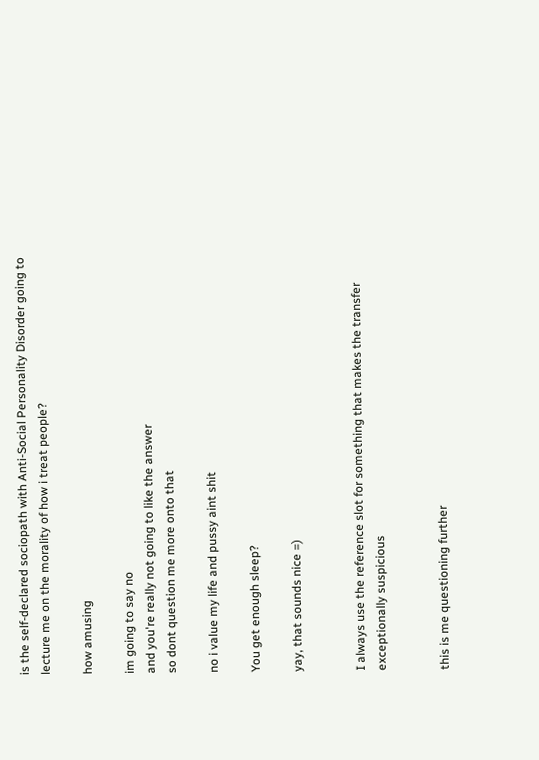is the self-declared sociopath with Anti-Social Personality Disorder going to lecture me on the morality of how i treat people?

how amusing

im going to say no
and you're really not going to like the answer
so dont question me more onto that

no i value my life and pussy aint shit

You get enough sleep?

yay, that sounds nice =)


I always use the reference slot for something that makes the transfer exceptionally suspicious


this is me questioning further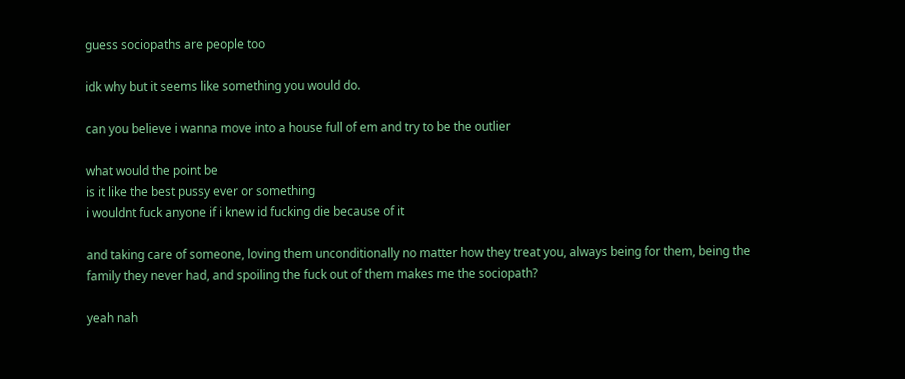guess sociopaths are people too

idk why but it seems like something you would do.

can you believe i wanna move into a house full of em and try to be the outlier

what would the point be
is it like the best pussy ever or something
i wouldnt fuck anyone if i knew id fucking die because of it

and taking care of someone, loving them unconditionally no matter how they treat you, always being for them, being the family they never had, and spoiling the fuck out of them makes me the sociopath?

yeah nah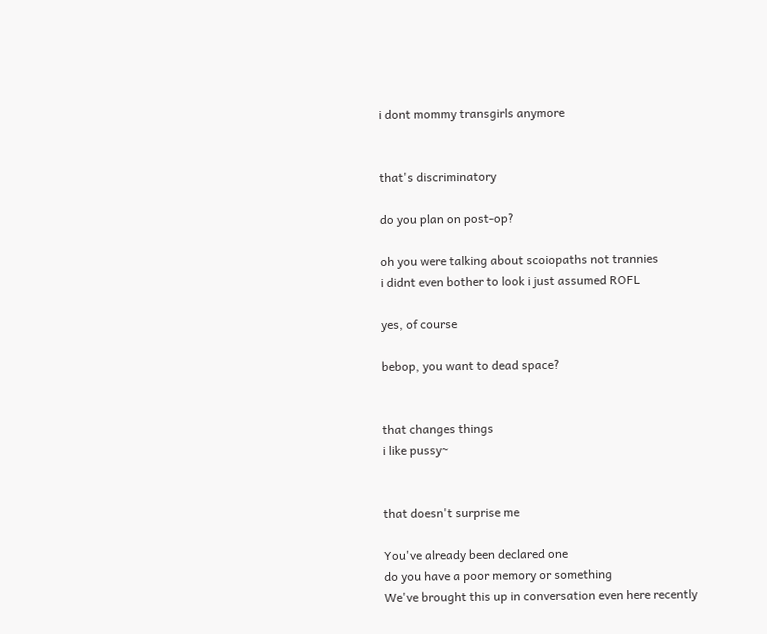i dont mommy transgirls anymore


that's discriminatory

do you plan on post-op?

oh you were talking about scoiopaths not trannies
i didnt even bother to look i just assumed ROFL

yes, of course

bebop, you want to dead space?


that changes things
i like pussy~


that doesn't surprise me

You've already been declared one
do you have a poor memory or something
We've brought this up in conversation even here recently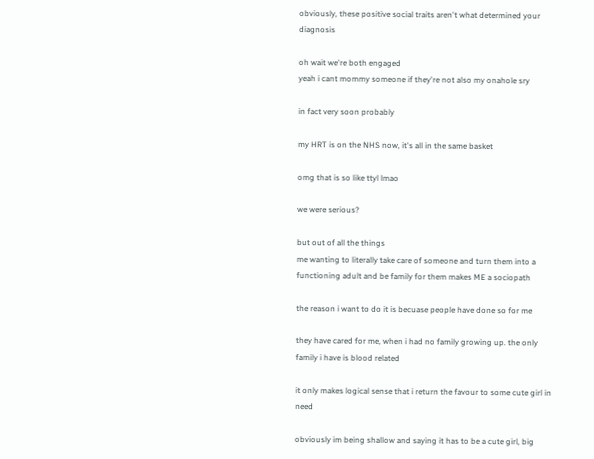obviously, these positive social traits aren't what determined your diagnosis

oh wait we're both engaged
yeah i cant mommy someone if they're not also my onahole sry

in fact very soon probably

my HRT is on the NHS now, it's all in the same basket

omg that is so like ttyl lmao

we were serious?

but out of all the things
me wanting to literally take care of someone and turn them into a functioning adult and be family for them makes ME a sociopath

the reason i want to do it is becuase people have done so for me

they have cared for me, when i had no family growing up. the only family i have is blood related

it only makes logical sense that i return the favour to some cute girl in need

obviously im being shallow and saying it has to be a cute girl, big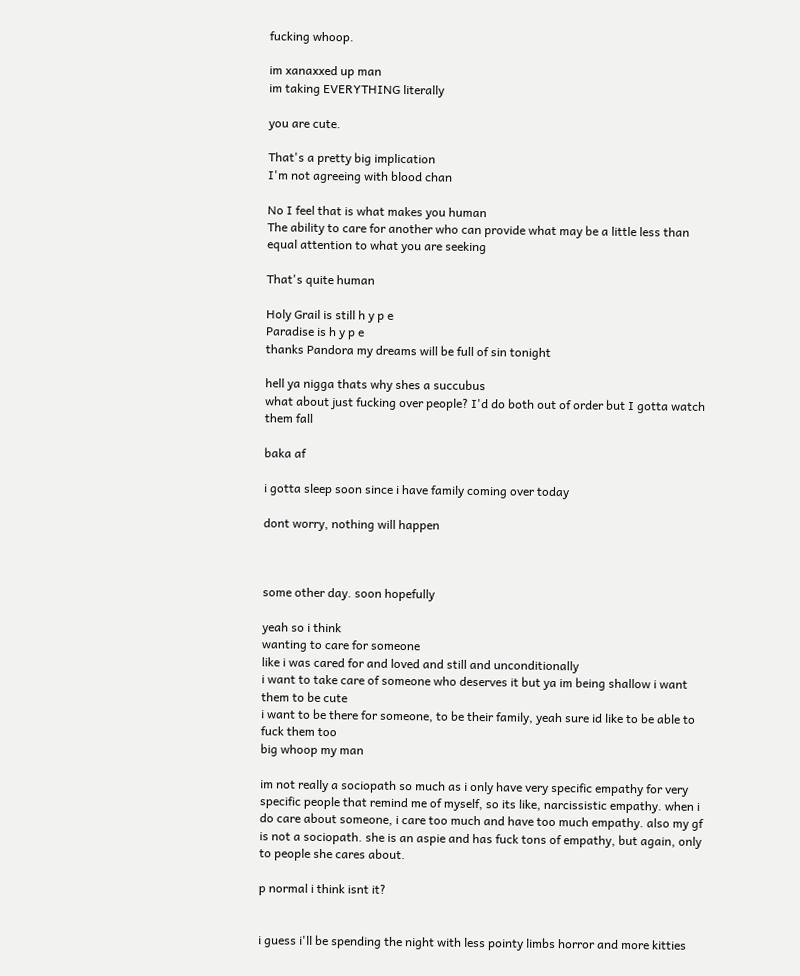fucking whoop.

im xanaxxed up man
im taking EVERYTHING literally

you are cute.

That's a pretty big implication
I'm not agreeing with blood chan

No I feel that is what makes you human
The ability to care for another who can provide what may be a little less than equal attention to what you are seeking

That's quite human

Holy Grail is still h y p e
Paradise is h y p e
thanks Pandora my dreams will be full of sin tonight

hell ya nigga thats why shes a succubus
what about just fucking over people? I'd do both out of order but I gotta watch them fall

baka af

i gotta sleep soon since i have family coming over today

dont worry, nothing will happen



some other day. soon hopefully

yeah so i think
wanting to care for someone
like i was cared for and loved and still and unconditionally
i want to take care of someone who deserves it but ya im being shallow i want them to be cute
i want to be there for someone, to be their family, yeah sure id like to be able to fuck them too
big whoop my man

im not really a sociopath so much as i only have very specific empathy for very specific people that remind me of myself, so its like, narcissistic empathy. when i do care about someone, i care too much and have too much empathy. also my gf is not a sociopath. she is an aspie and has fuck tons of empathy, but again, only to people she cares about.

p normal i think isnt it?


i guess i'll be spending the night with less pointy limbs horror and more kitties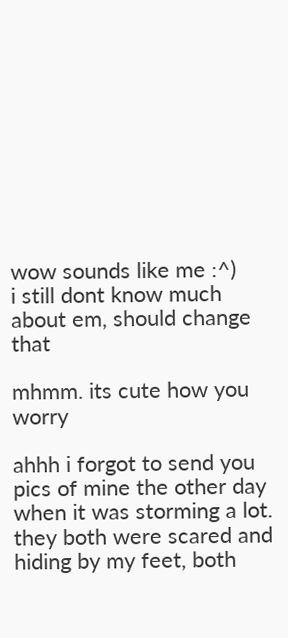wow sounds like me :^)
i still dont know much about em, should change that

mhmm. its cute how you worry

ahhh i forgot to send you pics of mine the other day when it was storming a lot. they both were scared and hiding by my feet, both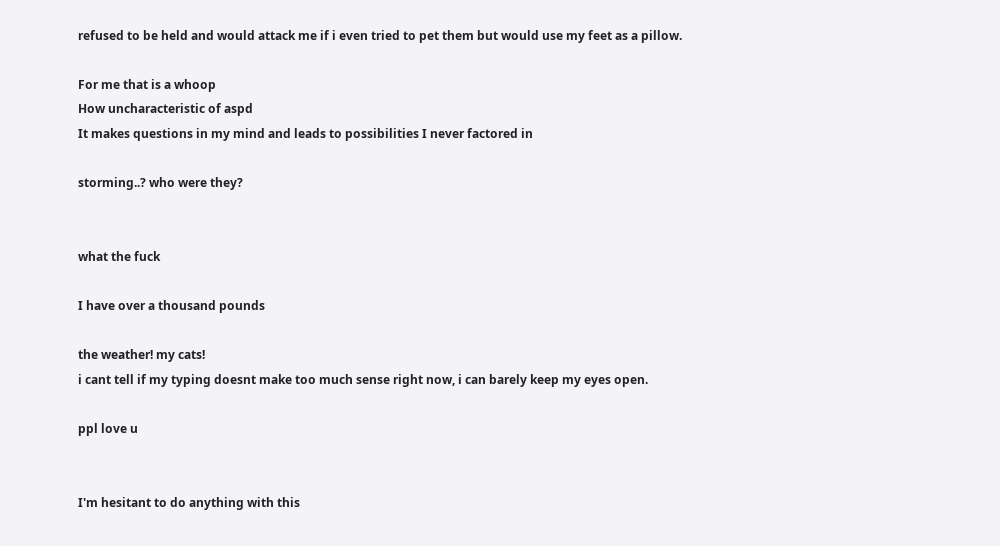refused to be held and would attack me if i even tried to pet them but would use my feet as a pillow.

For me that is a whoop
How uncharacteristic of aspd
It makes questions in my mind and leads to possibilities I never factored in

storming..? who were they?


what the fuck

I have over a thousand pounds

the weather! my cats!
i cant tell if my typing doesnt make too much sense right now, i can barely keep my eyes open.

ppl love u


I'm hesitant to do anything with this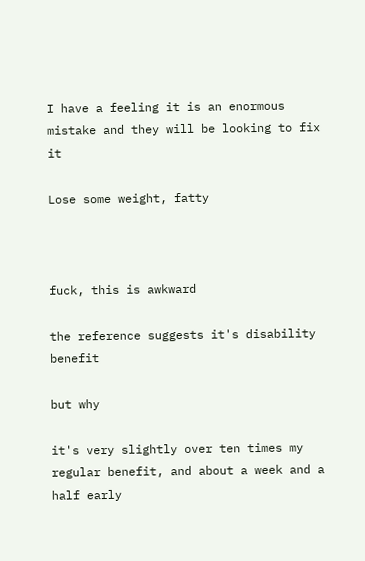I have a feeling it is an enormous mistake and they will be looking to fix it

Lose some weight, fatty



fuck, this is awkward

the reference suggests it's disability benefit

but why

it's very slightly over ten times my regular benefit, and about a week and a half early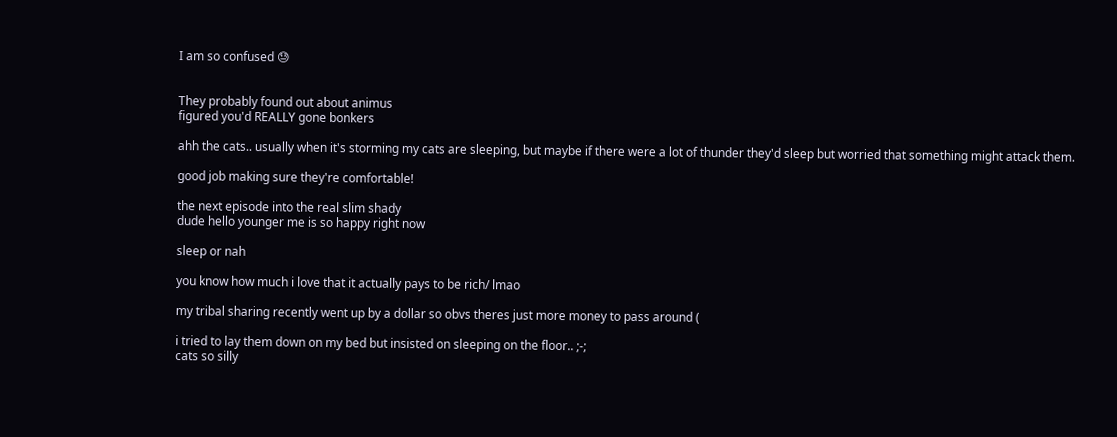I am so confused 😓


They probably found out about animus
figured you'd REALLY gone bonkers

ahh the cats.. usually when it's storming my cats are sleeping, but maybe if there were a lot of thunder they'd sleep but worried that something might attack them.

good job making sure they're comfortable!

the next episode into the real slim shady
dude hello younger me is so happy right now

sleep or nah

you know how much i love that it actually pays to be rich/ lmao

my tribal sharing recently went up by a dollar so obvs theres just more money to pass around (

i tried to lay them down on my bed but insisted on sleeping on the floor.. ;-;
cats so silly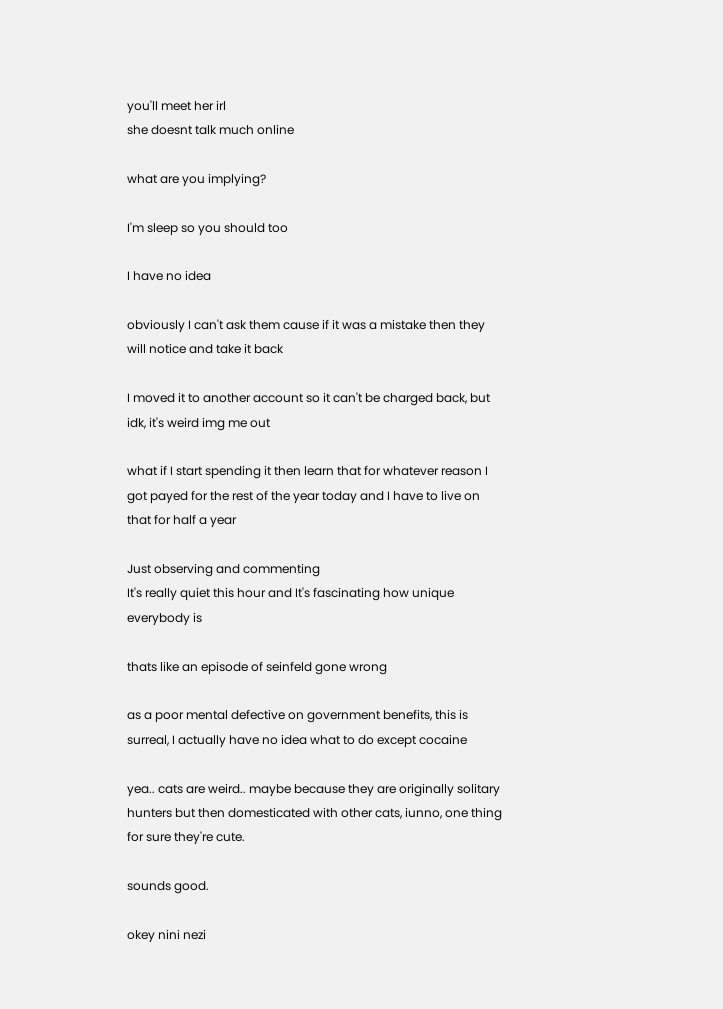you'll meet her irl
she doesnt talk much online

what are you implying?

I'm sleep so you should too

I have no idea

obviously I can't ask them cause if it was a mistake then they will notice and take it back

I moved it to another account so it can't be charged back, but idk, it's weird img me out

what if I start spending it then learn that for whatever reason I got payed for the rest of the year today and I have to live on that for half a year

Just observing and commenting
It's really quiet this hour and It's fascinating how unique everybody is

thats like an episode of seinfeld gone wrong

as a poor mental defective on government benefits, this is surreal, I actually have no idea what to do except cocaine

yea.. cats are weird.. maybe because they are originally solitary hunters but then domesticated with other cats, iunno, one thing for sure they're cute.

sounds good.

okey nini nezi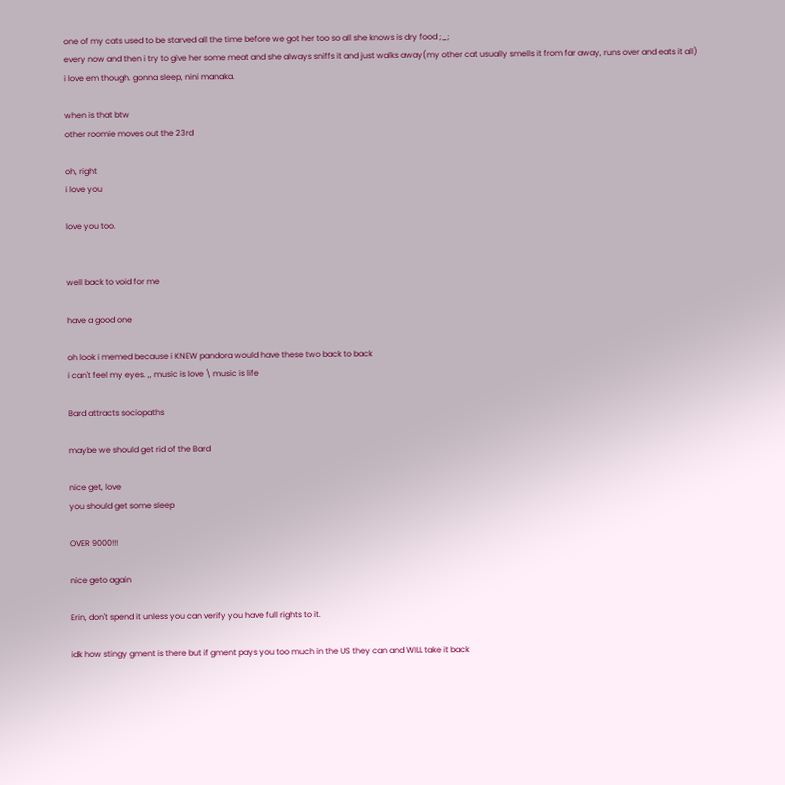one of my cats used to be starved all the time before we got her too so all she knows is dry food ;_;
every now and then i try to give her some meat and she always sniffs it and just walks away(my other cat usually smells it from far away, runs over and eats it all)
i love em though. gonna sleep, nini manaka.

when is that btw
other roomie moves out the 23rd

oh, right
i love you

love you too.


well back to void for me

have a good one

oh look i memed because i KNEW pandora would have these two back to back
i can't feel my eyes. ,, music is love \ music is life

Bard attracts sociopaths

maybe we should get rid of the Bard

nice get, love
you should get some sleep

OVER 9000!!!

nice geto again

Erin, don't spend it unless you can verify you have full rights to it.

idk how stingy gment is there but if gment pays you too much in the US they can and WILL take it back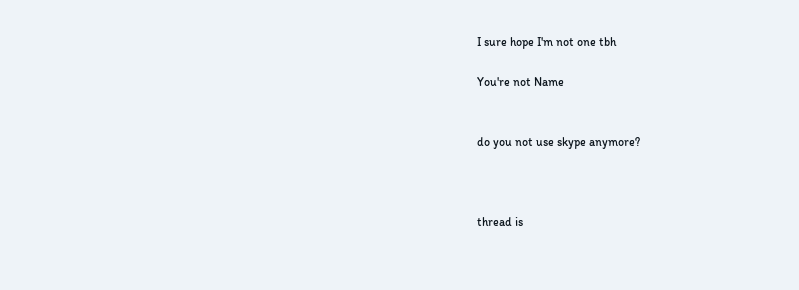I sure hope I'm not one tbh

You're not Name


do you not use skype anymore?



thread is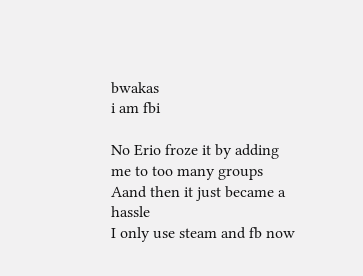bwakas
i am fbi

No Erio froze it by adding me to too many groups
Aand then it just became a hassle
I only use steam and fb now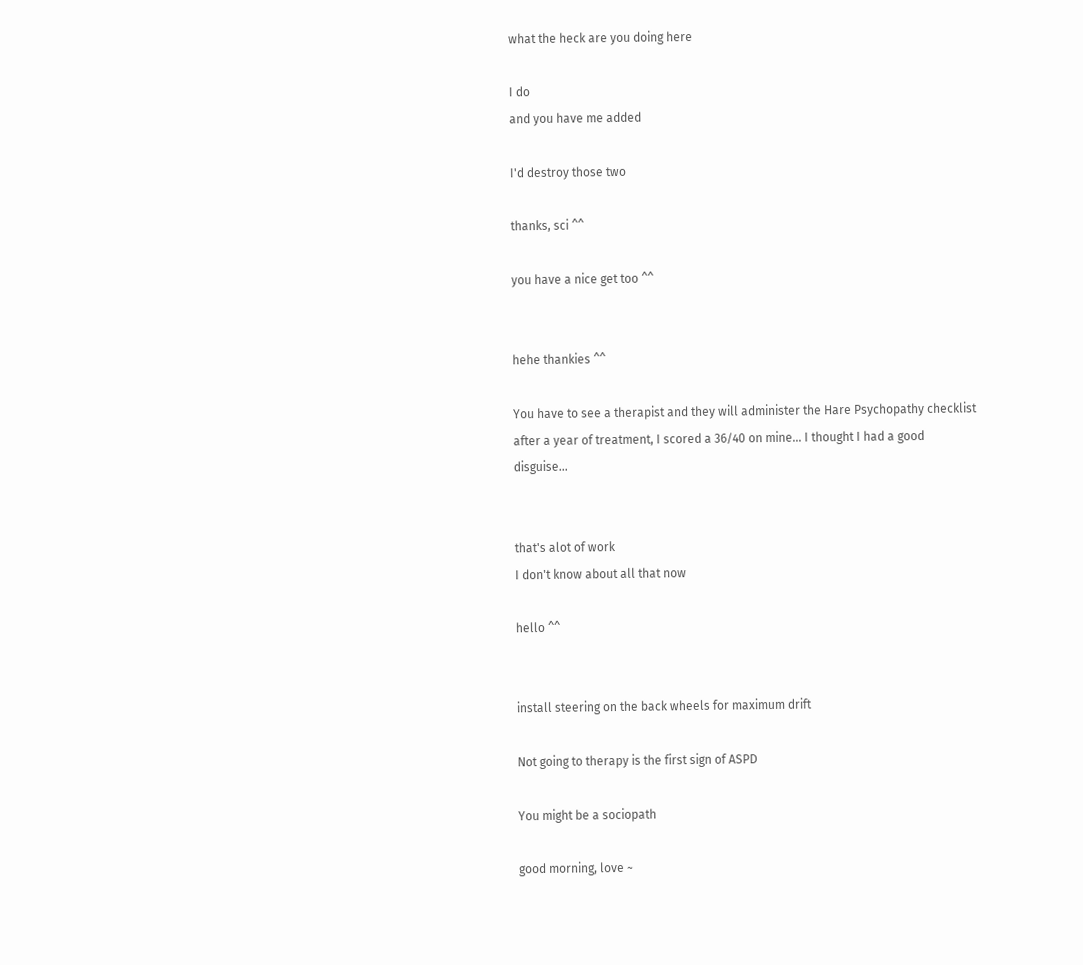what the heck are you doing here

I do
and you have me added

I'd destroy those two

thanks, sci ^^

you have a nice get too ^^


hehe thankies ^^

You have to see a therapist and they will administer the Hare Psychopathy checklist after a year of treatment, I scored a 36/40 on mine... I thought I had a good disguise...


that's alot of work
I don't know about all that now

hello ^^


install steering on the back wheels for maximum drift

Not going to therapy is the first sign of ASPD

You might be a sociopath

good morning, love ~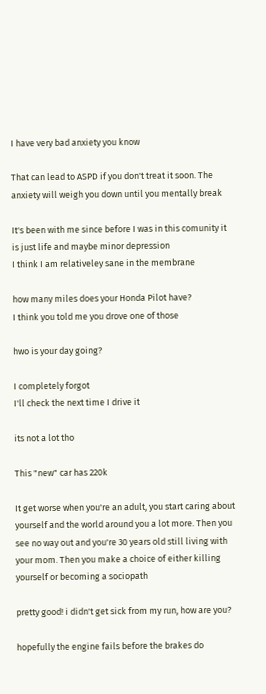I have very bad anxiety you know

That can lead to ASPD if you don't treat it soon. The anxiety will weigh you down until you mentally break

It's been with me since before I was in this comunity it is just life and maybe minor depression
I think I am relativeley sane in the membrane

how many miles does your Honda Pilot have?
I think you told me you drove one of those

hwo is your day going?

I completely forgot
I'll check the next time I drive it

its not a lot tho

This "new" car has 220k

It get worse when you're an adult, you start caring about yourself and the world around you a lot more. Then you see no way out and you're 30 years old still living with your mom. Then you make a choice of either killing yourself or becoming a sociopath

pretty good! i didn't get sick from my run, how are you?

hopefully the engine fails before the brakes do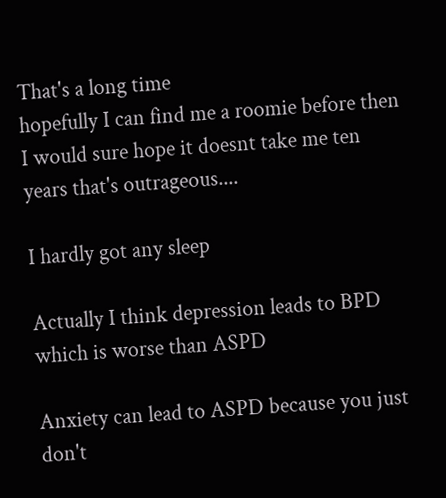That's a long time
hopefully I can find me a roomie before then
I would sure hope it doesnt take me ten years that's outrageous....

I hardly got any sleep

Actually I think depression leads to BPD which is worse than ASPD

Anxiety can lead to ASPD because you just don't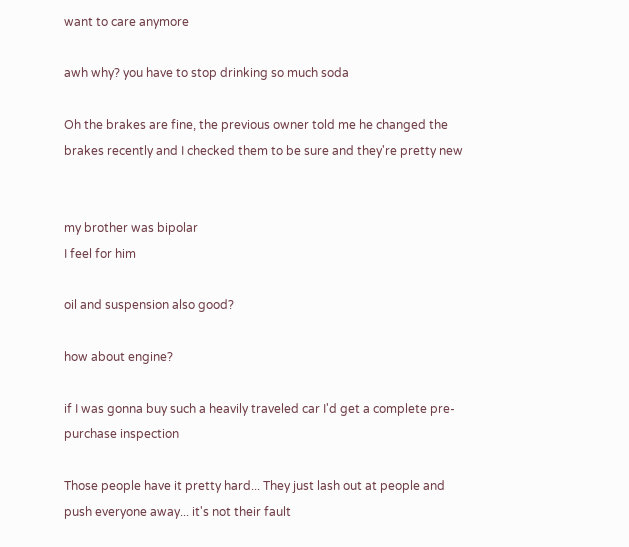want to care anymore

awh why? you have to stop drinking so much soda

Oh the brakes are fine, the previous owner told me he changed the brakes recently and I checked them to be sure and they're pretty new


my brother was bipolar
I feel for him

oil and suspension also good?

how about engine?

if I was gonna buy such a heavily traveled car I'd get a complete pre-purchase inspection

Those people have it pretty hard... They just lash out at people and push everyone away... it's not their fault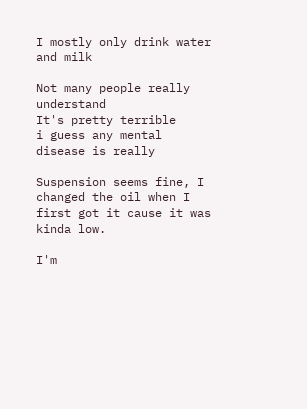I mostly only drink water and milk

Not many people really understand
It's pretty terrible
i guess any mental disease is really

Suspension seems fine, I changed the oil when I first got it cause it was kinda low.

I'm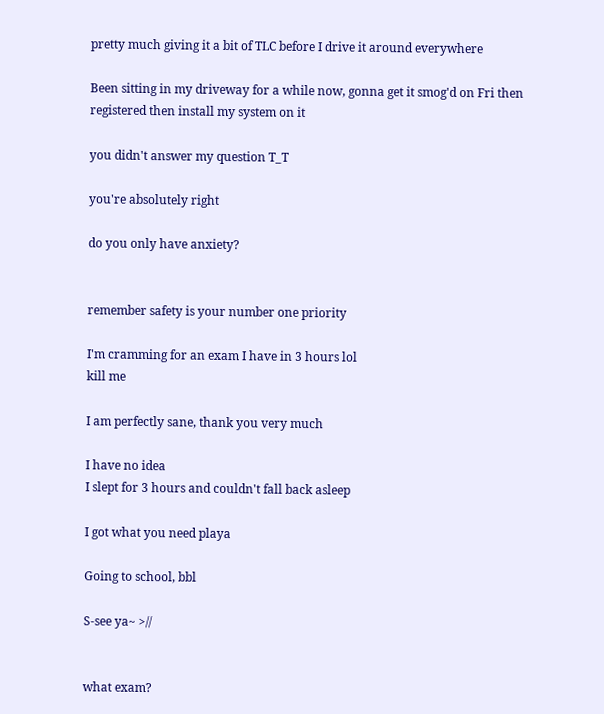pretty much giving it a bit of TLC before I drive it around everywhere

Been sitting in my driveway for a while now, gonna get it smog'd on Fri then registered then install my system on it

you didn't answer my question T_T

you're absolutely right

do you only have anxiety?


remember safety is your number one priority

I'm cramming for an exam I have in 3 hours lol
kill me

I am perfectly sane, thank you very much

I have no idea
I slept for 3 hours and couldn't fall back asleep

I got what you need playa

Going to school, bbl

S-see ya~ >//


what exam?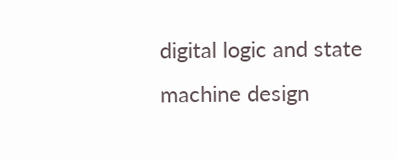digital logic and state machine design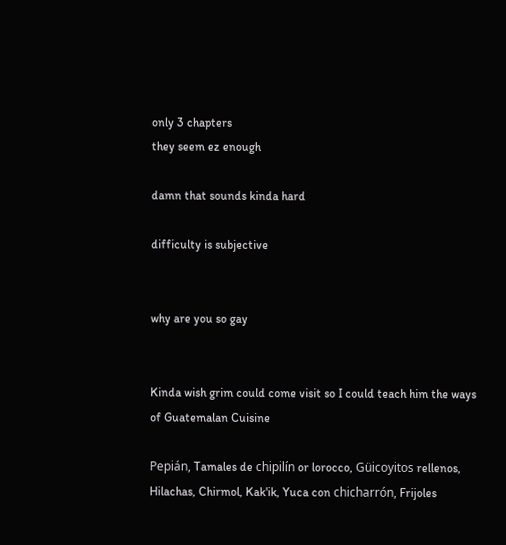only 3 chapters
they seem ez enough

damn that sounds kinda hard

difficulty is subjective


why are you so gay


Kinda wish grim could come visit so I could teach him the ways of Guatemalan Cuisine

Pepián, Tamales de chipilín or lorocco, Güicoyitos rellenos, Hilachas, Chirmol, Kak'ik, Yuca con chicharrón, Frijoles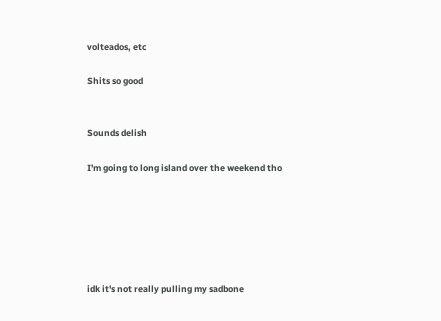volteados, etc

Shits so good


Sounds delish

I'm going to long island over the weekend tho






idk it's not really pulling my sadbone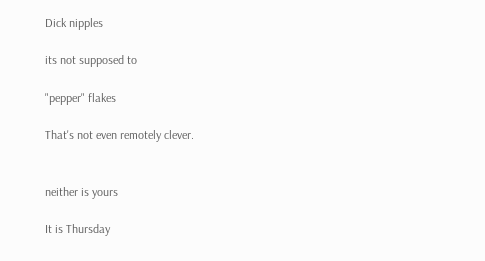Dick nipples

its not supposed to

"pepper" flakes

That's not even remotely clever.


neither is yours

It is Thursday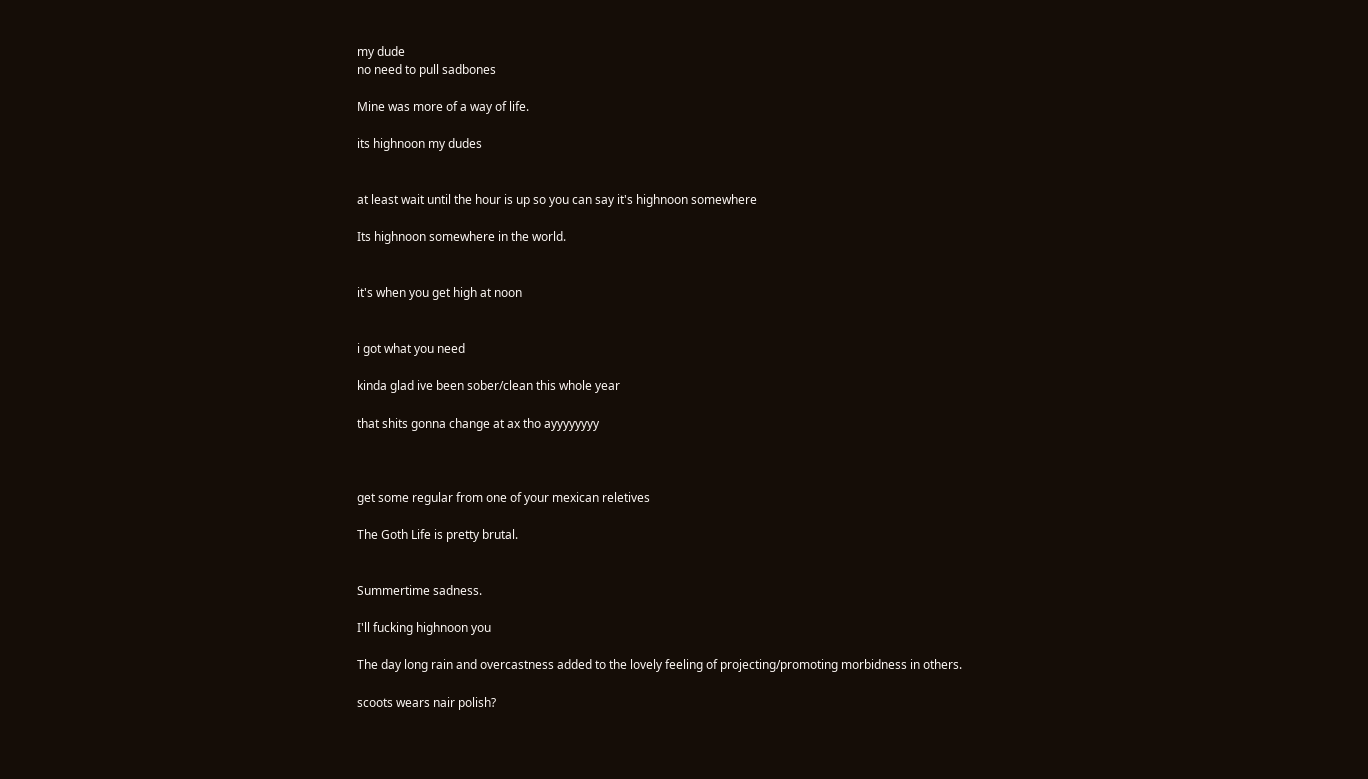my dude
no need to pull sadbones

Mine was more of a way of life.

its highnoon my dudes


at least wait until the hour is up so you can say it's highnoon somewhere

Its highnoon somewhere in the world.


it's when you get high at noon


i got what you need

kinda glad ive been sober/clean this whole year

that shits gonna change at ax tho ayyyyyyyy



get some regular from one of your mexican reletives

The Goth Life is pretty brutal.


Summertime sadness.

I'll fucking highnoon you

The day long rain and overcastness added to the lovely feeling of projecting/promoting morbidness in others.

scoots wears nair polish?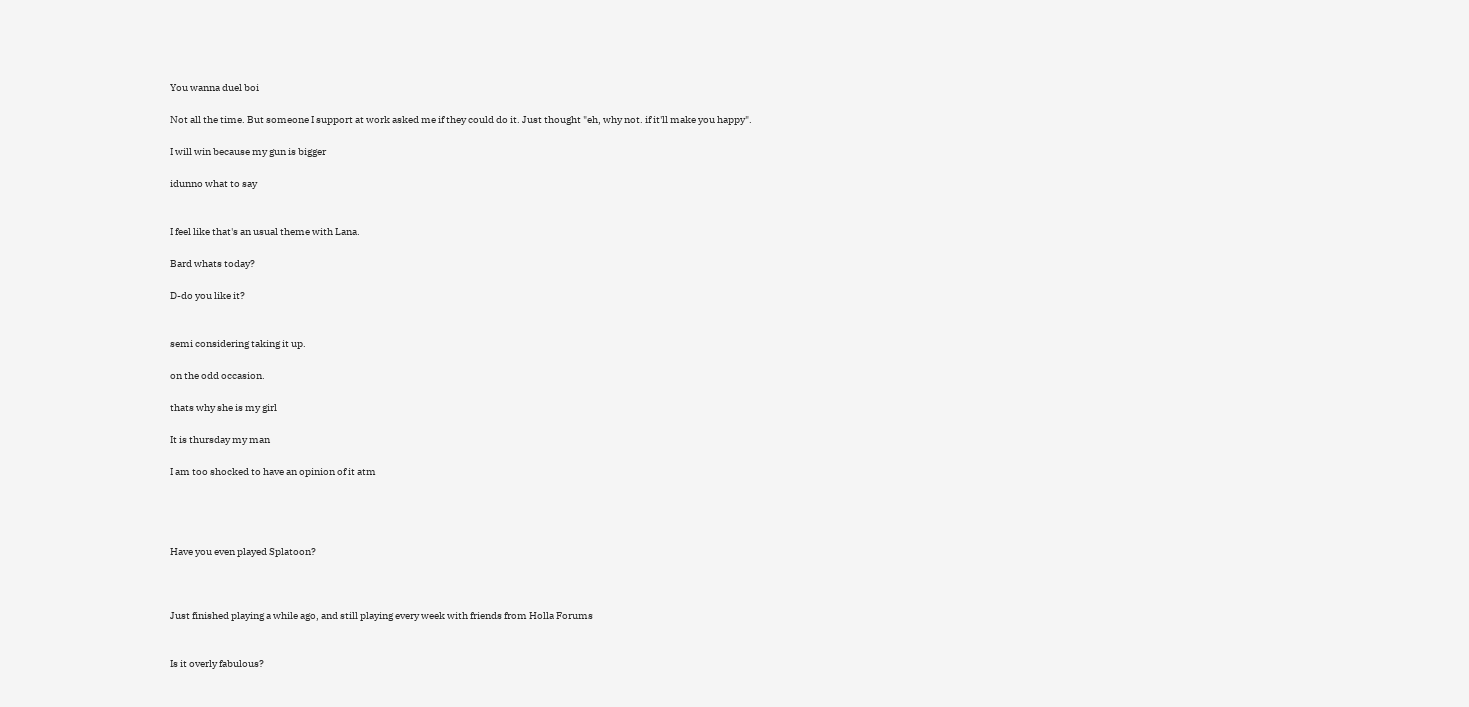You wanna duel boi

Not all the time. But someone I support at work asked me if they could do it. Just thought "eh, why not. if it'll make you happy".

I will win because my gun is bigger

idunno what to say


I feel like that's an usual theme with Lana.

Bard whats today?

D-do you like it?


semi considering taking it up.

on the odd occasion.

thats why she is my girl

It is thursday my man

I am too shocked to have an opinion of it atm




Have you even played Splatoon?



Just finished playing a while ago, and still playing every week with friends from Holla Forums


Is it overly fabulous?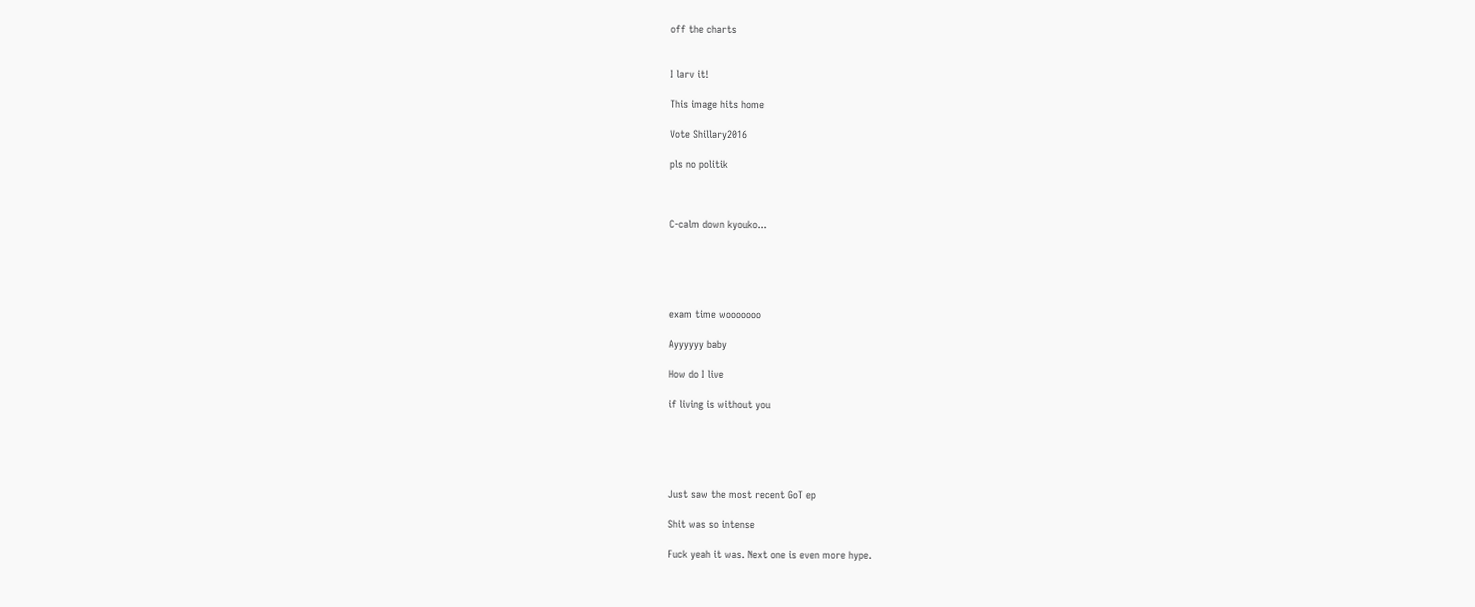off the charts


I larv it!

This image hits home

Vote Shillary2016

pls no politik



C-calm down kyouko...





exam time wooooooo

Ayyyyyy baby

How do I live

if living is without you





Just saw the most recent GoT ep

Shit was so intense

Fuck yeah it was. Next one is even more hype.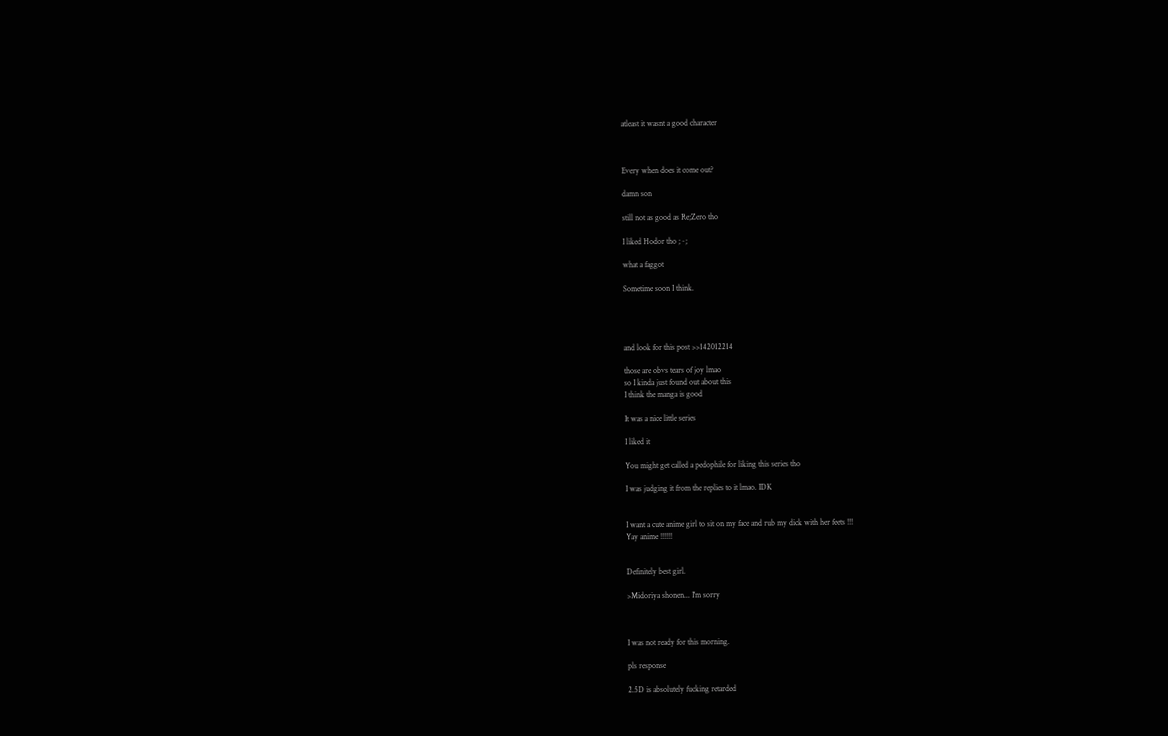atleast it wasnt a good character



Every when does it come out?

damn son

still not as good as Re;Zero tho

I liked Hodor tho ;~;

what a faggot

Sometime soon I think.




and look for this post >>142012214

those are obvs tears of joy lmao
so I kinda just found out about this
I think the manga is good

It was a nice little series

I liked it

You might get called a pedophile for liking this series tho

I was judging it from the replies to it lmao. IDK


I want a cute anime girl to sit on my face and rub my dick with her feets !!!
Yay anime !!!!!!


Definitely best girl.

>Midoriya shonen... I'm sorry



I was not ready for this morning.

pls response

2.5D is absolutely fucking retarded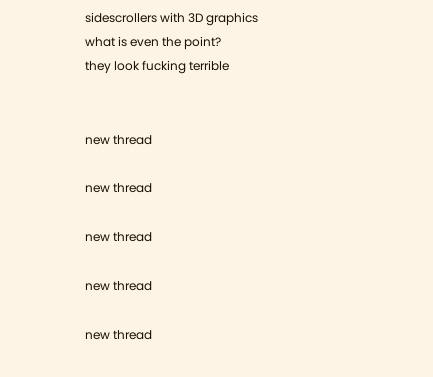sidescrollers with 3D graphics
what is even the point?
they look fucking terrible


new thread

new thread

new thread

new thread

new thread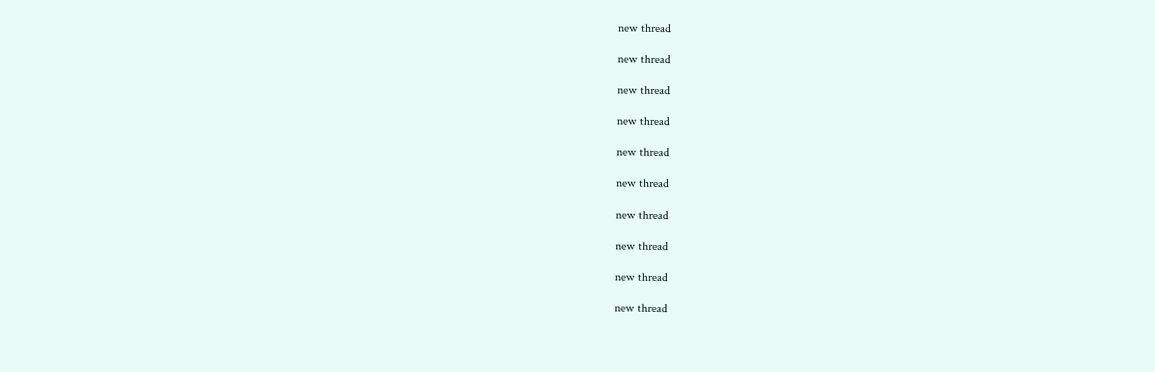new thread

new thread

new thread

new thread

new thread

new thread

new thread

new thread

new thread

new thread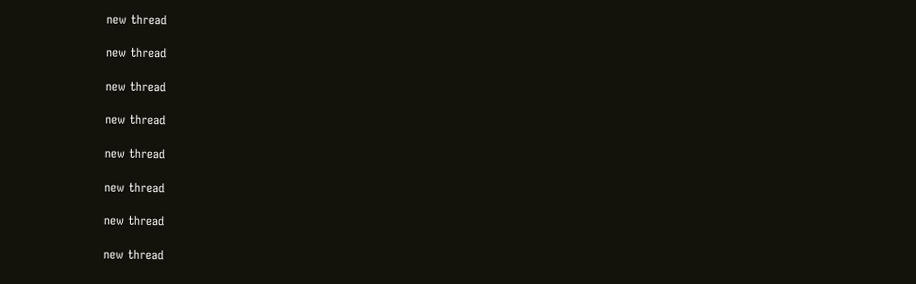new thread

new thread

new thread

new thread

new thread

new thread

new thread

new thread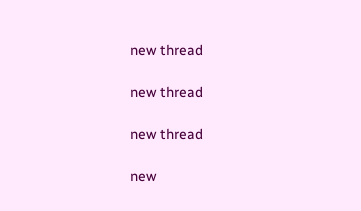new thread

new thread

new thread

new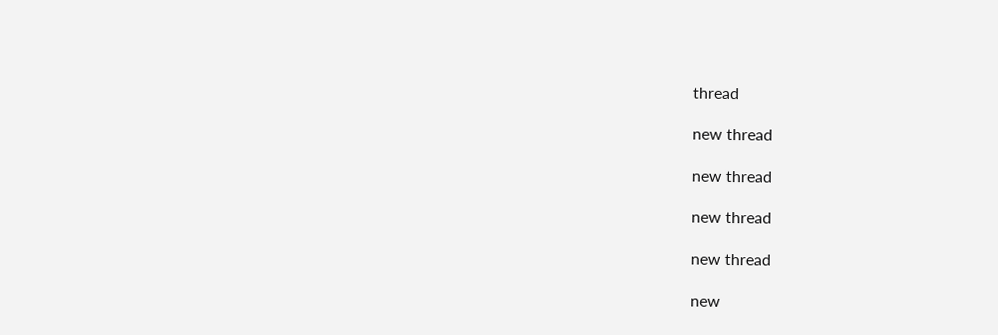thread

new thread

new thread

new thread

new thread

new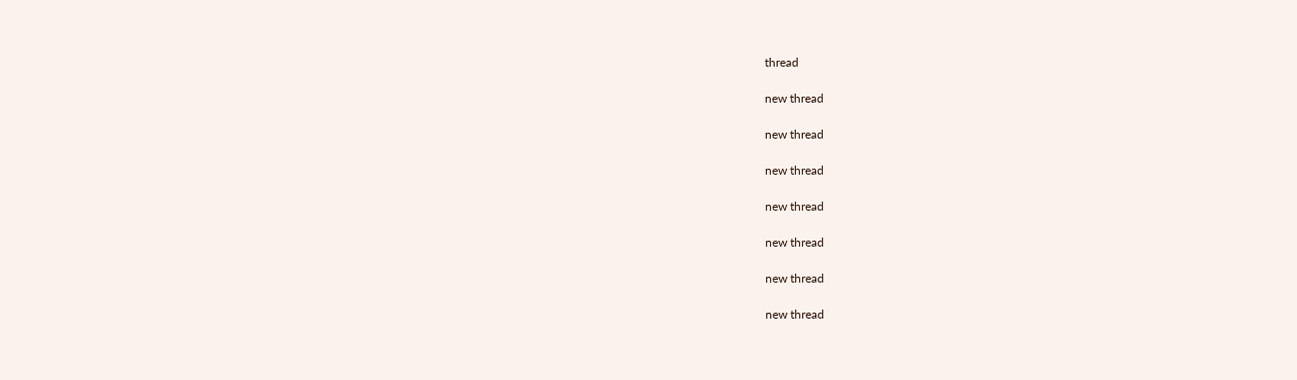thread

new thread

new thread

new thread

new thread

new thread

new thread

new thread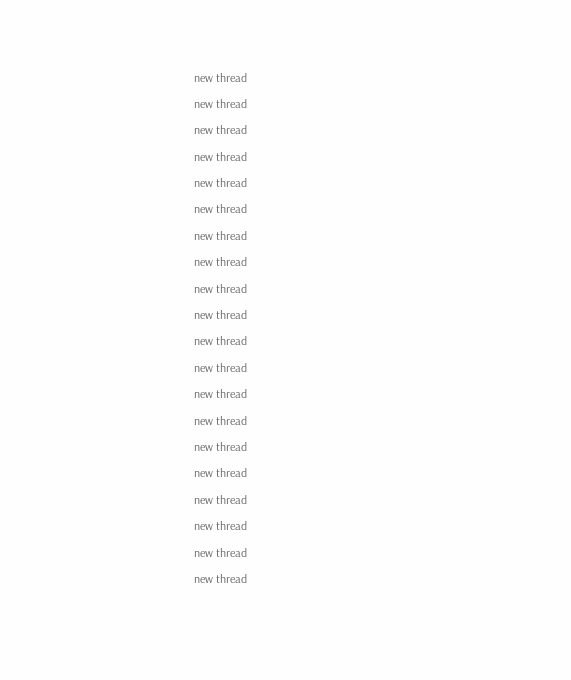new thread

new thread

new thread

new thread

new thread

new thread

new thread

new thread

new thread

new thread

new thread

new thread

new thread

new thread

new thread

new thread

new thread

new thread

new thread

new thread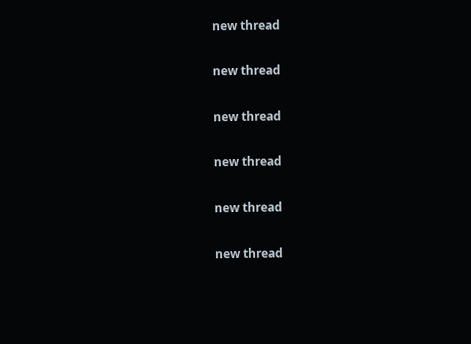new thread

new thread

new thread

new thread

new thread

new thread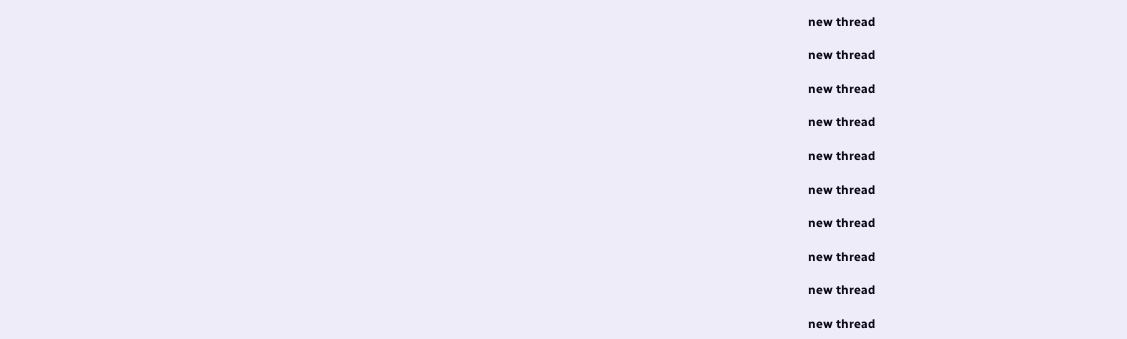new thread

new thread

new thread

new thread

new thread

new thread

new thread

new thread

new thread

new thread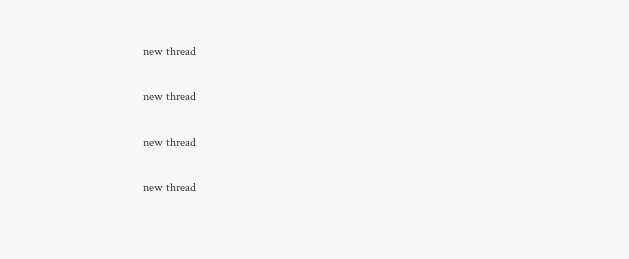new thread

new thread

new thread

new thread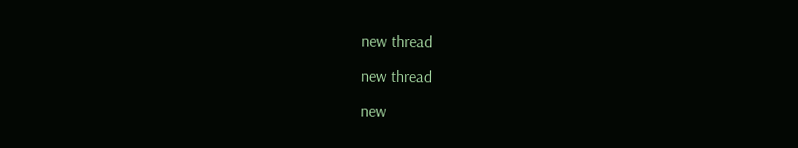new thread

new thread

new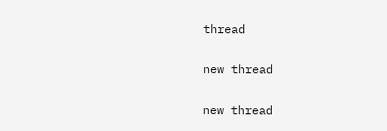thread

new thread

new thread